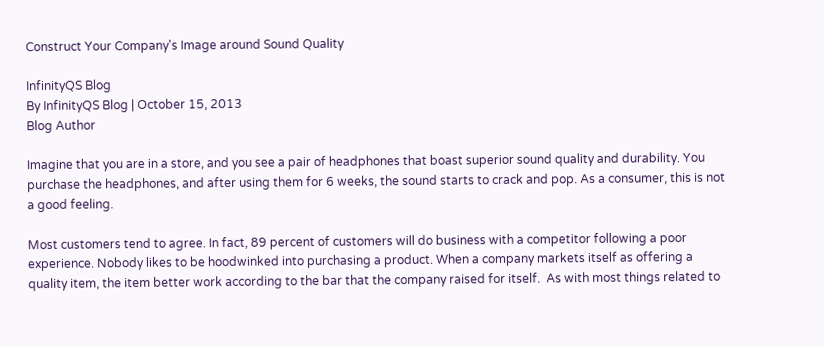Construct Your Company's Image around Sound Quality

InfinityQS Blog
By InfinityQS Blog | October 15, 2013
Blog Author

Imagine that you are in a store, and you see a pair of headphones that boast superior sound quality and durability. You purchase the headphones, and after using them for 6 weeks, the sound starts to crack and pop. As a consumer, this is not a good feeling.

Most customers tend to agree. In fact, 89 percent of customers will do business with a competitor following a poor experience. Nobody likes to be hoodwinked into purchasing a product. When a company markets itself as offering a quality item, the item better work according to the bar that the company raised for itself.  As with most things related to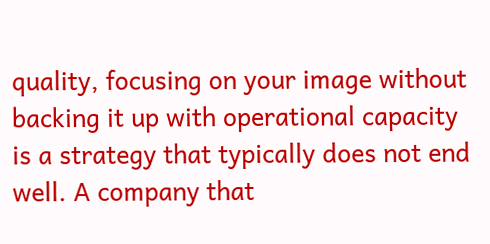quality, focusing on your image without backing it up with operational capacity is a strategy that typically does not end well. A company that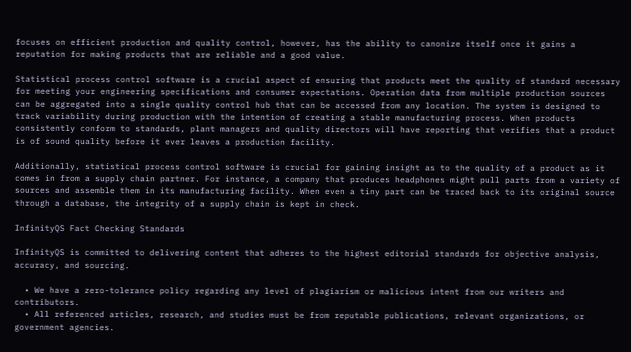focuses on efficient production and quality control, however, has the ability to canonize itself once it gains a reputation for making products that are reliable and a good value.

Statistical process control software is a crucial aspect of ensuring that products meet the quality of standard necessary for meeting your engineering specifications and consumer expectations. Operation data from multiple production sources can be aggregated into a single quality control hub that can be accessed from any location. The system is designed to track variability during production with the intention of creating a stable manufacturing process. When products consistently conform to standards, plant managers and quality directors will have reporting that verifies that a product is of sound quality before it ever leaves a production facility.

Additionally, statistical process control software is crucial for gaining insight as to the quality of a product as it comes in from a supply chain partner. For instance, a company that produces headphones might pull parts from a variety of sources and assemble them in its manufacturing facility. When even a tiny part can be traced back to its original source through a database, the integrity of a supply chain is kept in check.

InfinityQS Fact Checking Standards

InfinityQS is committed to delivering content that adheres to the highest editorial standards for objective analysis, accuracy, and sourcing.

  • We have a zero-tolerance policy regarding any level of plagiarism or malicious intent from our writers and contributors.
  • All referenced articles, research, and studies must be from reputable publications, relevant organizations, or government agencies.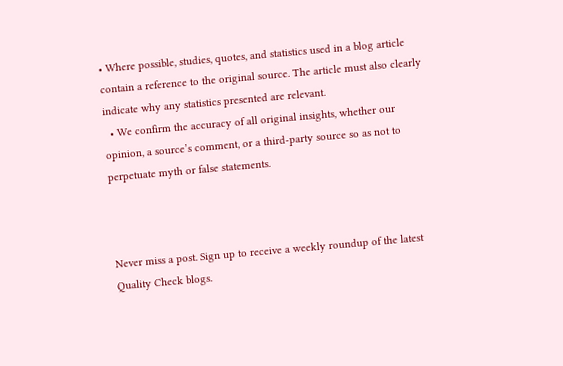• Where possible, studies, quotes, and statistics used in a blog article contain a reference to the original source. The article must also clearly indicate why any statistics presented are relevant.
  • We confirm the accuracy of all original insights, whether our opinion, a source’s comment, or a third-party source so as not to perpetuate myth or false statements.



Never miss a post. Sign up to receive a weekly roundup of the latest Quality Check blogs.